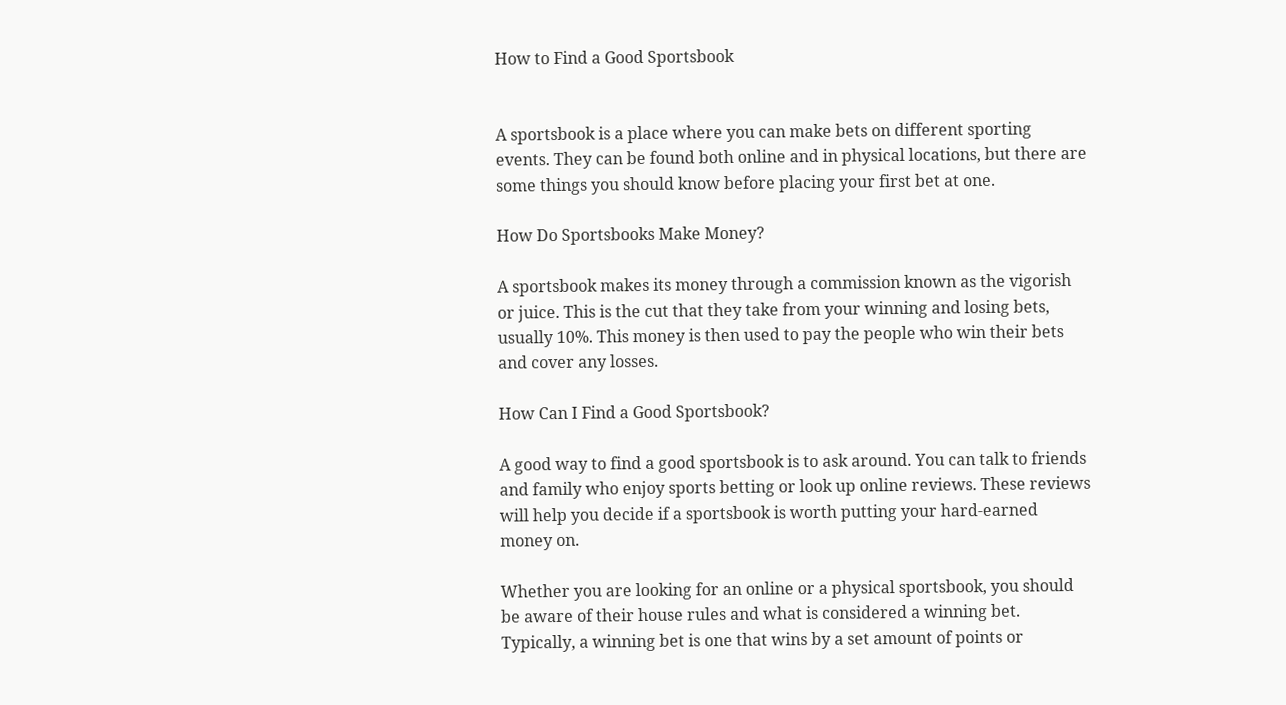How to Find a Good Sportsbook


A sportsbook is a place where you can make bets on different sporting events. They can be found both online and in physical locations, but there are some things you should know before placing your first bet at one.

How Do Sportsbooks Make Money?

A sportsbook makes its money through a commission known as the vigorish or juice. This is the cut that they take from your winning and losing bets, usually 10%. This money is then used to pay the people who win their bets and cover any losses.

How Can I Find a Good Sportsbook?

A good way to find a good sportsbook is to ask around. You can talk to friends and family who enjoy sports betting or look up online reviews. These reviews will help you decide if a sportsbook is worth putting your hard-earned money on.

Whether you are looking for an online or a physical sportsbook, you should be aware of their house rules and what is considered a winning bet. Typically, a winning bet is one that wins by a set amount of points or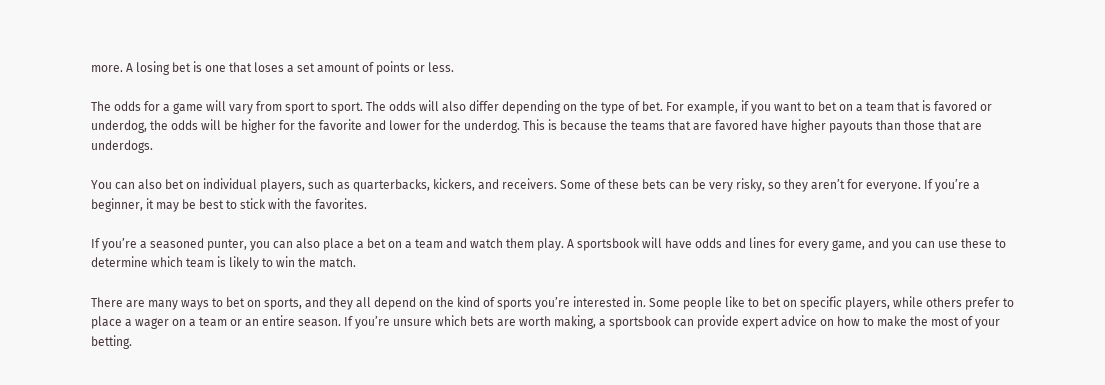more. A losing bet is one that loses a set amount of points or less.

The odds for a game will vary from sport to sport. The odds will also differ depending on the type of bet. For example, if you want to bet on a team that is favored or underdog, the odds will be higher for the favorite and lower for the underdog. This is because the teams that are favored have higher payouts than those that are underdogs.

You can also bet on individual players, such as quarterbacks, kickers, and receivers. Some of these bets can be very risky, so they aren’t for everyone. If you’re a beginner, it may be best to stick with the favorites.

If you’re a seasoned punter, you can also place a bet on a team and watch them play. A sportsbook will have odds and lines for every game, and you can use these to determine which team is likely to win the match.

There are many ways to bet on sports, and they all depend on the kind of sports you’re interested in. Some people like to bet on specific players, while others prefer to place a wager on a team or an entire season. If you’re unsure which bets are worth making, a sportsbook can provide expert advice on how to make the most of your betting.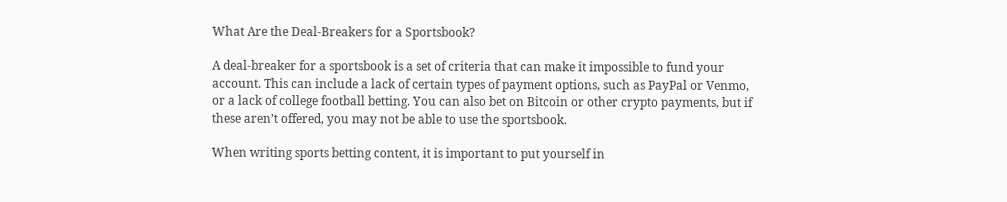What Are the Deal-Breakers for a Sportsbook?

A deal-breaker for a sportsbook is a set of criteria that can make it impossible to fund your account. This can include a lack of certain types of payment options, such as PayPal or Venmo, or a lack of college football betting. You can also bet on Bitcoin or other crypto payments, but if these aren’t offered, you may not be able to use the sportsbook.

When writing sports betting content, it is important to put yourself in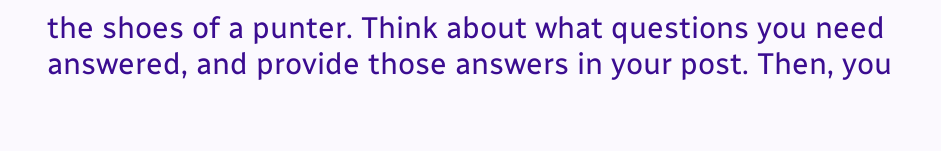the shoes of a punter. Think about what questions you need answered, and provide those answers in your post. Then, you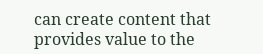can create content that provides value to the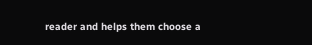reader and helps them choose a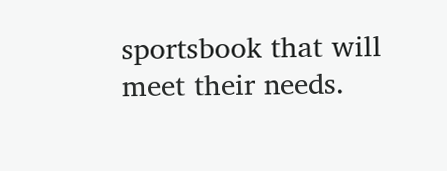sportsbook that will meet their needs.